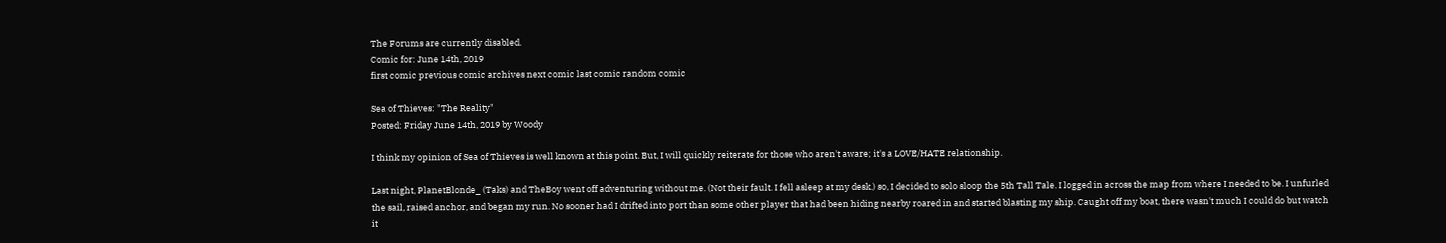The Forums are currently disabled.
Comic for: June 14th, 2019
first comic previous comic archives next comic last comic random comic

Sea of Thieves: "The Reality"
Posted: Friday June 14th, 2019 by Woody

I think my opinion of Sea of Thieves is well known at this point. But, I will quickly reiterate for those who aren't aware; it's a LOVE/HATE relationship.

Last night, PlanetBlonde_ (Taks) and TheBoy went off adventuring without me. (Not their fault. I fell asleep at my desk.) so, I decided to solo sloop the 5th Tall Tale. I logged in across the map from where I needed to be. I unfurled the sail, raised anchor, and began my run. No sooner had I drifted into port than some other player that had been hiding nearby roared in and started blasting my ship. Caught off my boat, there wasn't much I could do but watch it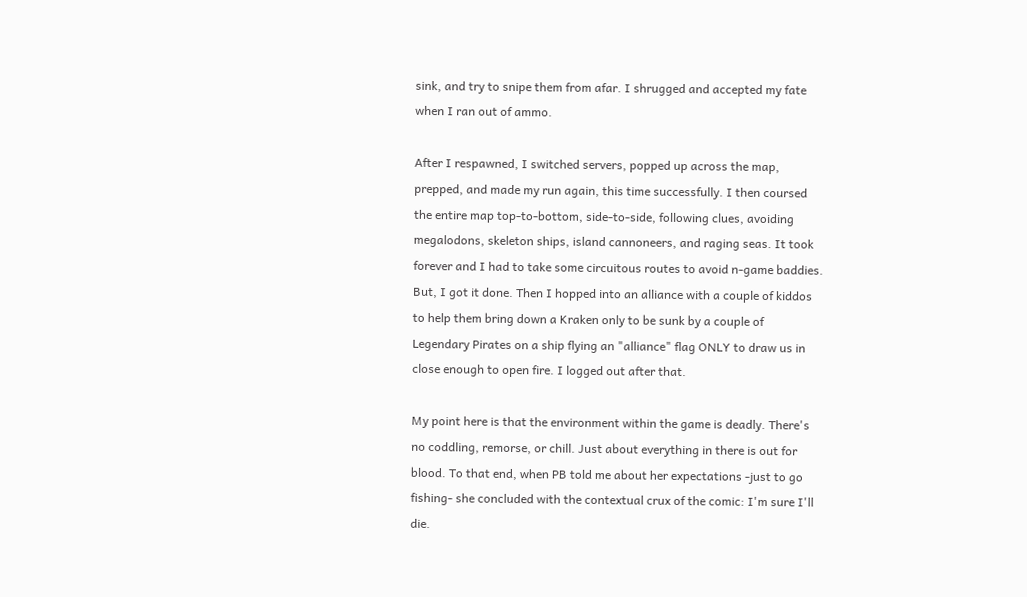sink, and try to snipe them from afar. I shrugged and accepted my fate when I ran out of ammo.

After I respawned, I switched servers, popped up across the map, prepped, and made my run again, this time successfully. I then coursed the entire map top-to-bottom, side-to-side, following clues, avoiding megalodons, skeleton ships, island cannoneers, and raging seas. It took forever and I had to take some circuitous routes to avoid n-game baddies. But, I got it done. Then I hopped into an alliance with a couple of kiddos to help them bring down a Kraken only to be sunk by a couple of Legendary Pirates on a ship flying an "alliance" flag ONLY to draw us in close enough to open fire. I logged out after that.

My point here is that the environment within the game is deadly. There's no coddling, remorse, or chill. Just about everything in there is out for blood. To that end, when PB told me about her expectations -just to go fishing- she concluded with the contextual crux of the comic: I'm sure I'll die.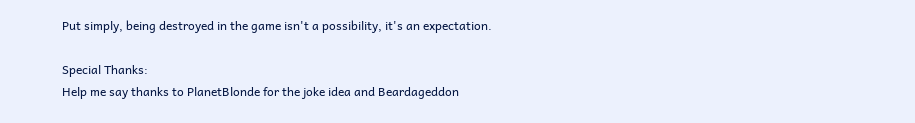Put simply, being destroyed in the game isn't a possibility, it's an expectation.

Special Thanks:
Help me say thanks to PlanetBlonde for the joke idea and Beardageddon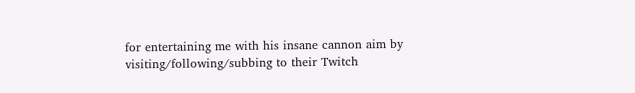for entertaining me with his insane cannon aim by visiting/following/subbing to their Twitch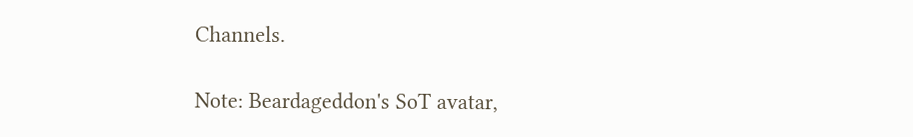Channels.

Note: Beardageddon's SoT avatar,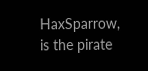HaxSparrow, is the pirate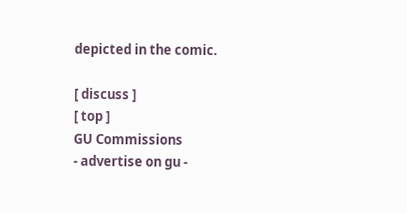depicted in the comic.

[ discuss ]
[ top ]
GU Commissions
- advertise on gu -